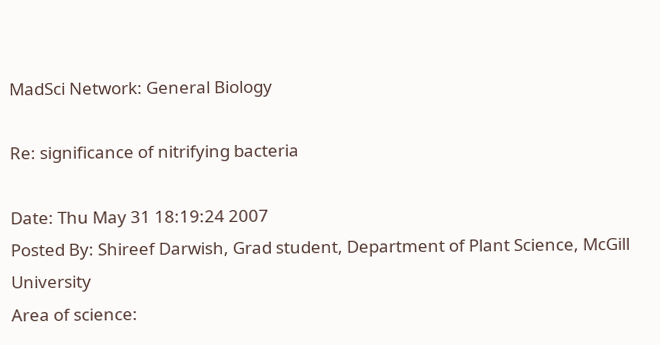MadSci Network: General Biology

Re: significance of nitrifying bacteria

Date: Thu May 31 18:19:24 2007
Posted By: Shireef Darwish, Grad student, Department of Plant Science, McGill University
Area of science: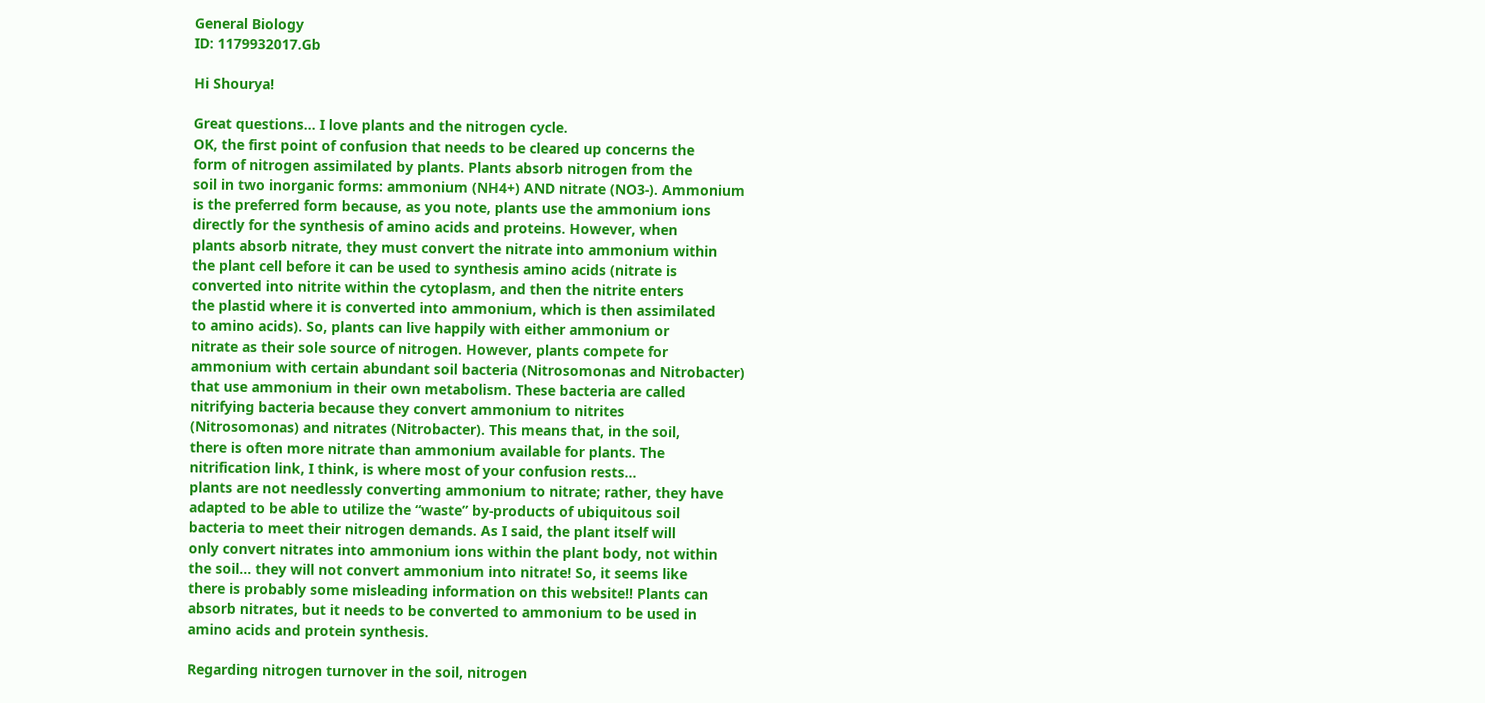General Biology
ID: 1179932017.Gb

Hi Shourya!

Great questions... I love plants and the nitrogen cycle.
OK, the first point of confusion that needs to be cleared up concerns the
form of nitrogen assimilated by plants. Plants absorb nitrogen from the
soil in two inorganic forms: ammonium (NH4+) AND nitrate (NO3-). Ammonium
is the preferred form because, as you note, plants use the ammonium ions
directly for the synthesis of amino acids and proteins. However, when
plants absorb nitrate, they must convert the nitrate into ammonium within
the plant cell before it can be used to synthesis amino acids (nitrate is
converted into nitrite within the cytoplasm, and then the nitrite enters
the plastid where it is converted into ammonium, which is then assimilated
to amino acids). So, plants can live happily with either ammonium or
nitrate as their sole source of nitrogen. However, plants compete for
ammonium with certain abundant soil bacteria (Nitrosomonas and Nitrobacter)
that use ammonium in their own metabolism. These bacteria are called
nitrifying bacteria because they convert ammonium to nitrites
(Nitrosomonas) and nitrates (Nitrobacter). This means that, in the soil,
there is often more nitrate than ammonium available for plants. The
nitrification link, I think, is where most of your confusion rests...
plants are not needlessly converting ammonium to nitrate; rather, they have
adapted to be able to utilize the “waste” by-products of ubiquitous soil
bacteria to meet their nitrogen demands. As I said, the plant itself will
only convert nitrates into ammonium ions within the plant body, not within
the soil... they will not convert ammonium into nitrate! So, it seems like
there is probably some misleading information on this website!! Plants can
absorb nitrates, but it needs to be converted to ammonium to be used in
amino acids and protein synthesis.

Regarding nitrogen turnover in the soil, nitrogen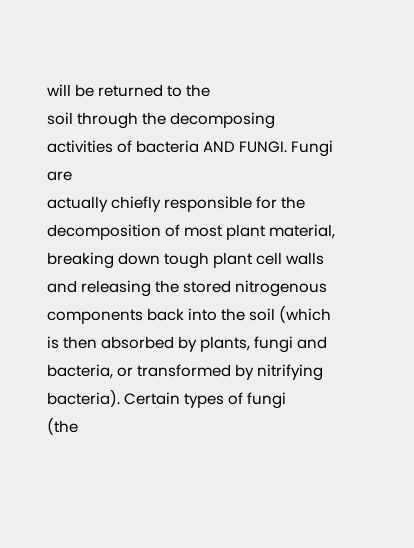will be returned to the
soil through the decomposing activities of bacteria AND FUNGI. Fungi are
actually chiefly responsible for the decomposition of most plant material,
breaking down tough plant cell walls and releasing the stored nitrogenous
components back into the soil (which is then absorbed by plants, fungi and
bacteria, or transformed by nitrifying bacteria). Certain types of fungi
(the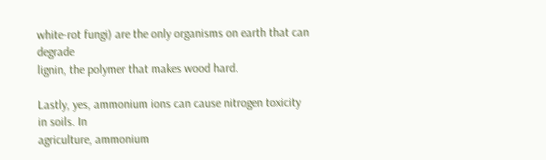white-rot fungi) are the only organisms on earth that can degrade
lignin, the polymer that makes wood hard.

Lastly, yes, ammonium ions can cause nitrogen toxicity in soils. In
agriculture, ammonium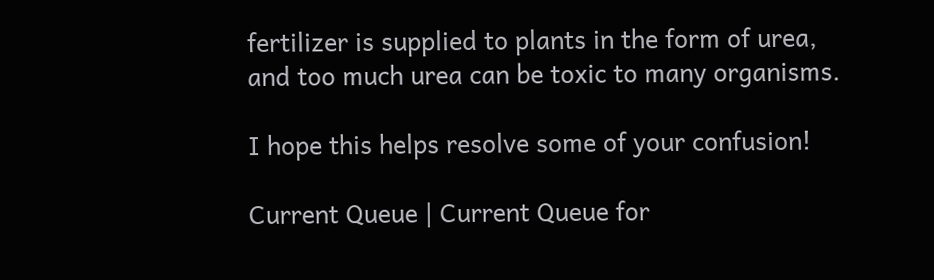fertilizer is supplied to plants in the form of urea,
and too much urea can be toxic to many organisms.

I hope this helps resolve some of your confusion!

Current Queue | Current Queue for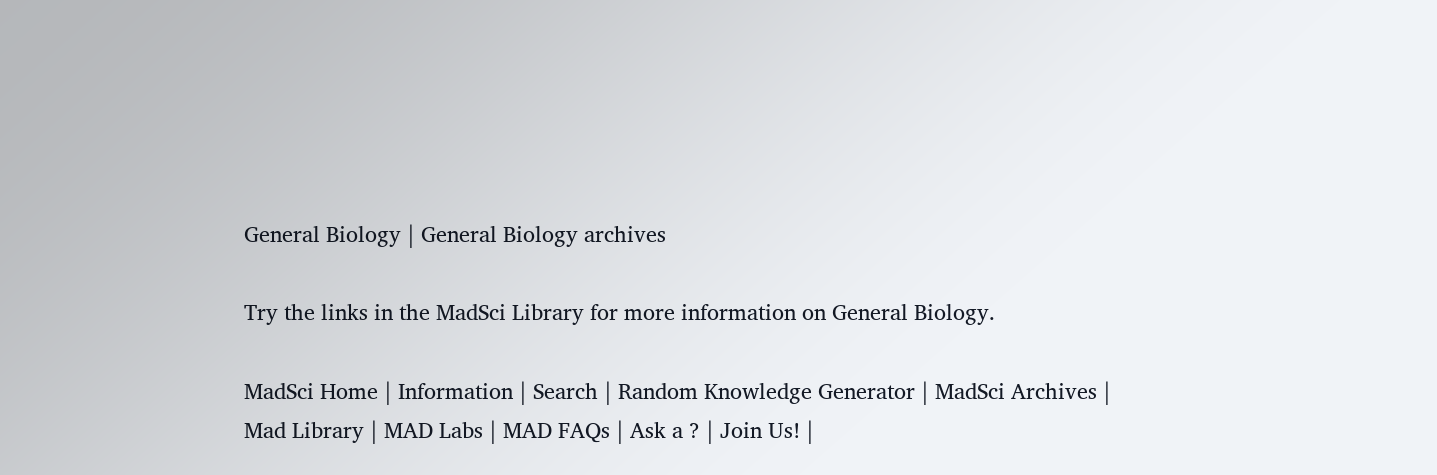General Biology | General Biology archives

Try the links in the MadSci Library for more information on General Biology.

MadSci Home | Information | Search | Random Knowledge Generator | MadSci Archives | Mad Library | MAD Labs | MAD FAQs | Ask a ? | Join Us! |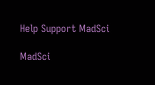Help Support MadSci

MadSci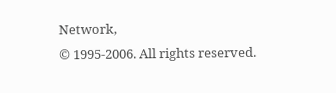Network,
© 1995-2006. All rights reserved.